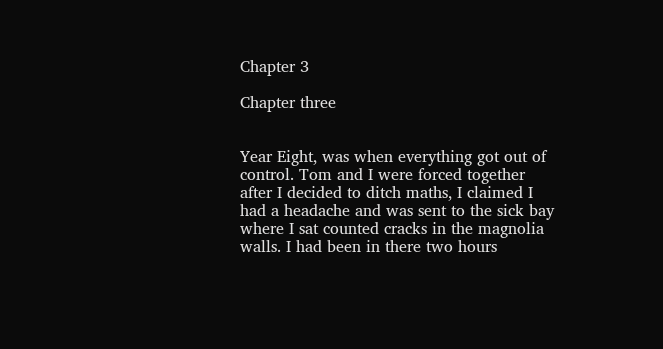Chapter 3

Chapter three


Year Eight, was when everything got out of control. Tom and I were forced together after I decided to ditch maths, I claimed I had a headache and was sent to the sick bay where I sat counted cracks in the magnolia walls. I had been in there two hours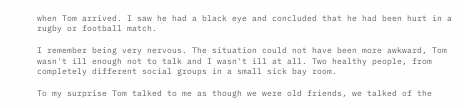when Tom arrived. I saw he had a black eye and concluded that he had been hurt in a rugby or football match.

I remember being very nervous. The situation could not have been more awkward, Tom wasn't ill enough not to talk and I wasn't ill at all. Two healthy people, from completely different social groups in a small sick bay room.

To my surprise Tom talked to me as though we were old friends, we talked of the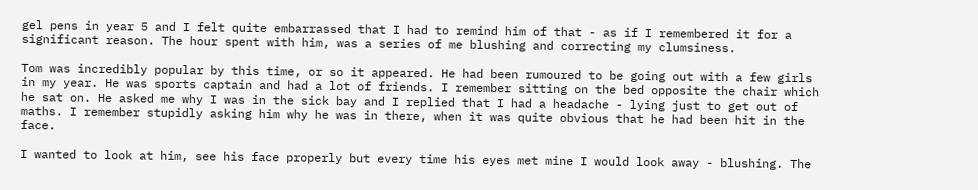gel pens in year 5 and I felt quite embarrassed that I had to remind him of that - as if I remembered it for a significant reason. The hour spent with him, was a series of me blushing and correcting my clumsiness.

Tom was incredibly popular by this time, or so it appeared. He had been rumoured to be going out with a few girls in my year. He was sports captain and had a lot of friends. I remember sitting on the bed opposite the chair which he sat on. He asked me why I was in the sick bay and I replied that I had a headache - lying just to get out of maths. I remember stupidly asking him why he was in there, when it was quite obvious that he had been hit in the face.

I wanted to look at him, see his face properly but every time his eyes met mine I would look away - blushing. The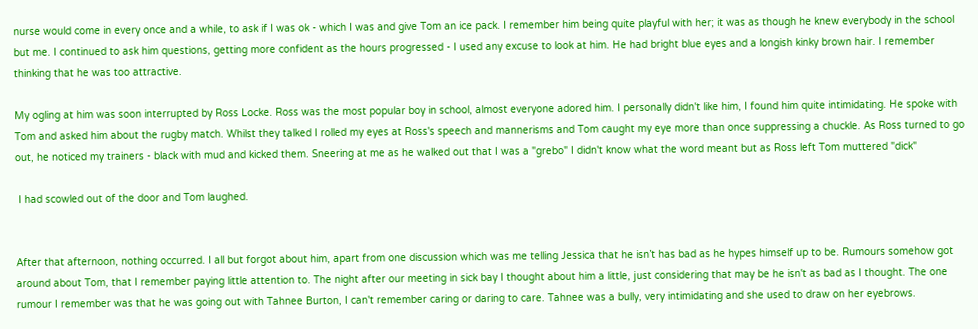nurse would come in every once and a while, to ask if I was ok - which I was and give Tom an ice pack. I remember him being quite playful with her; it was as though he knew everybody in the school but me. I continued to ask him questions, getting more confident as the hours progressed - I used any excuse to look at him. He had bright blue eyes and a longish kinky brown hair. I remember thinking that he was too attractive.

My ogling at him was soon interrupted by Ross Locke. Ross was the most popular boy in school, almost everyone adored him. I personally didn't like him, I found him quite intimidating. He spoke with Tom and asked him about the rugby match. Whilst they talked I rolled my eyes at Ross's speech and mannerisms and Tom caught my eye more than once suppressing a chuckle. As Ross turned to go out, he noticed my trainers - black with mud and kicked them. Sneering at me as he walked out that I was a "grebo" I didn't know what the word meant but as Ross left Tom muttered "dick"

 I had scowled out of the door and Tom laughed.


After that afternoon, nothing occurred. I all but forgot about him, apart from one discussion which was me telling Jessica that he isn’t has bad as he hypes himself up to be. Rumours somehow got around about Tom, that I remember paying little attention to. The night after our meeting in sick bay I thought about him a little, just considering that may be he isn't as bad as I thought. The one rumour I remember was that he was going out with Tahnee Burton, I can't remember caring or daring to care. Tahnee was a bully, very intimidating and she used to draw on her eyebrows.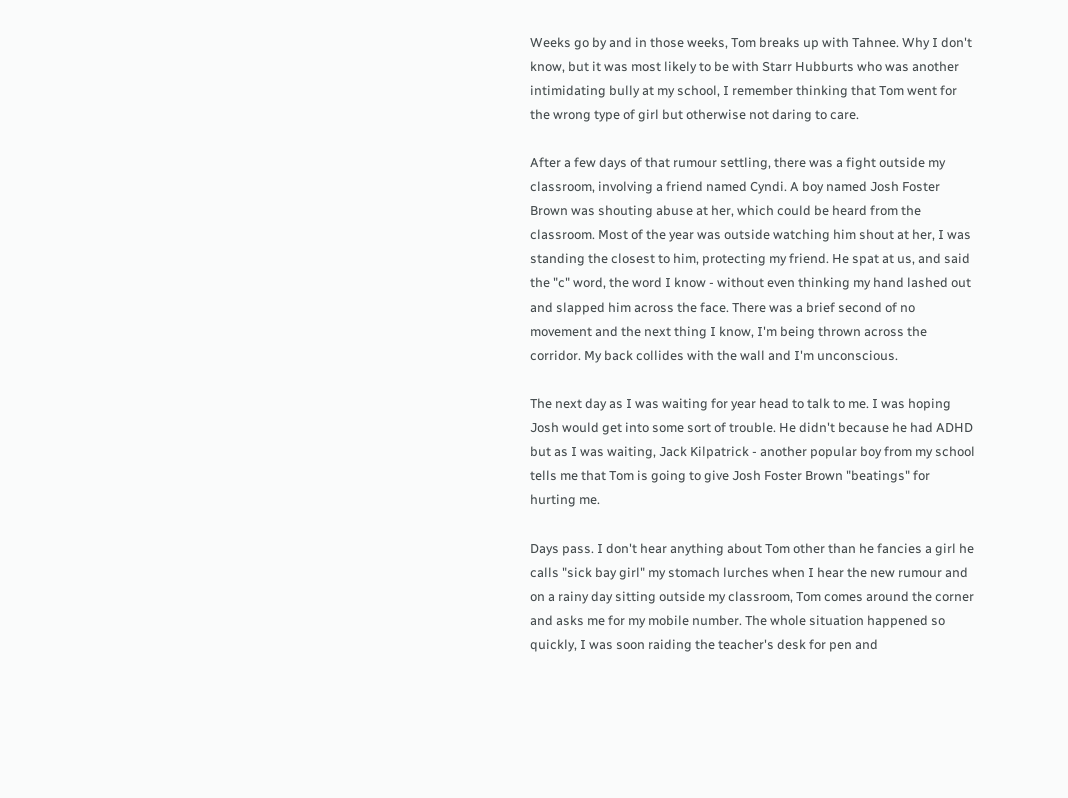Weeks go by and in those weeks, Tom breaks up with Tahnee. Why I don't know, but it was most likely to be with Starr Hubburts who was another intimidating bully at my school, I remember thinking that Tom went for the wrong type of girl but otherwise not daring to care.

After a few days of that rumour settling, there was a fight outside my classroom, involving a friend named Cyndi. A boy named Josh Foster Brown was shouting abuse at her, which could be heard from the classroom. Most of the year was outside watching him shout at her, I was standing the closest to him, protecting my friend. He spat at us, and said the "c" word, the word I know - without even thinking my hand lashed out and slapped him across the face. There was a brief second of no movement and the next thing I know, I'm being thrown across the corridor. My back collides with the wall and I'm unconscious.

The next day as I was waiting for year head to talk to me. I was hoping Josh would get into some sort of trouble. He didn't because he had ADHD but as I was waiting, Jack Kilpatrick - another popular boy from my school tells me that Tom is going to give Josh Foster Brown "beatings" for hurting me.

Days pass. I don't hear anything about Tom other than he fancies a girl he calls "sick bay girl" my stomach lurches when I hear the new rumour and on a rainy day sitting outside my classroom, Tom comes around the corner and asks me for my mobile number. The whole situation happened so quickly, I was soon raiding the teacher's desk for pen and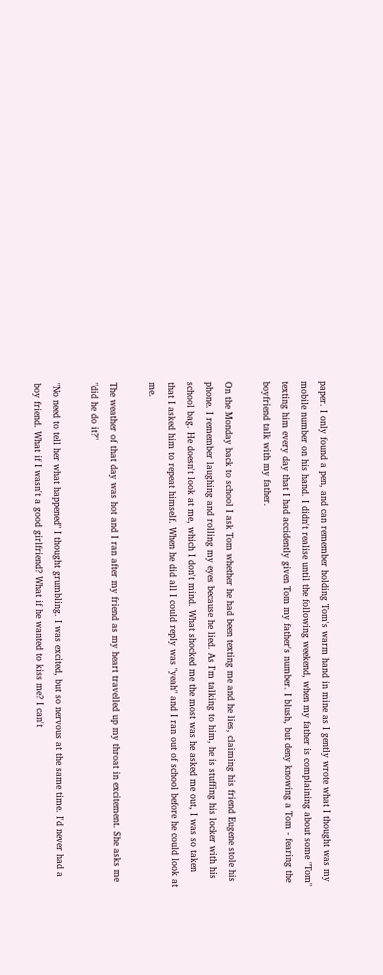paper. I only found a pen, and can remember holding Tom's warm hand in mine as I gently wrote what I thought was my mobile number on his hand. I didn't realise until the following weekend, when my father is complaining about some "Tom" texting him every day that I had accidently given Tom my father's number. I blush, but deny knowing a Tom - fearing the boyfriend talk with my father.

On the Monday back to school I ask Tom whether he had been texting me and he lies, claiming his friend Eugene stole his phone. I remember laughing and rolling my eyes because he lied. As I'm talking to him, he is stuffing his locker with his school bag. He doesn't look at me, which I don't mind. What shocked me the most was he asked me out, I was so taken that I asked him to repeat himself. When he did all I could reply was "yeah" and I ran out of school before he could look at me.

The weather of that day was hot and I ran after my friend as my heart travelled up my throat in excitement. She asks me "did he do it?"

"No need to tell her what happened" I thought grumbling. I was excited, but so nervous at the same time. I'd never had a boy friend. What if I wasn't a good girlfriend? What if he wanted to kiss me? I can't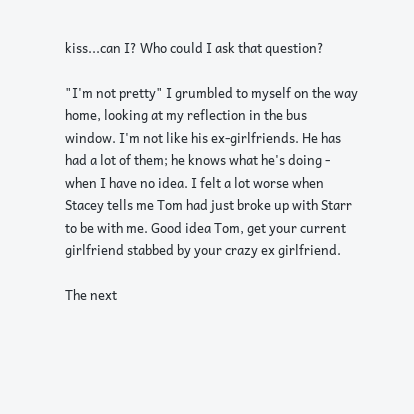kiss...can I? Who could I ask that question?

"I'm not pretty" I grumbled to myself on the way home, looking at my reflection in the bus window. I'm not like his ex-girlfriends. He has had a lot of them; he knows what he's doing - when I have no idea. I felt a lot worse when Stacey tells me Tom had just broke up with Starr to be with me. Good idea Tom, get your current girlfriend stabbed by your crazy ex girlfriend.

The next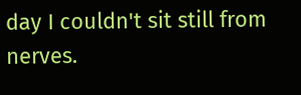day I couldn't sit still from nerves.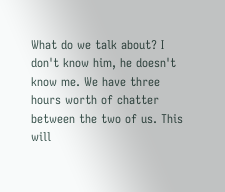What do we talk about? I don't know him, he doesn't know me. We have three hours worth of chatter between the two of us. This will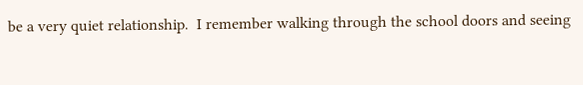be a very quiet relationship.  I remember walking through the school doors and seeing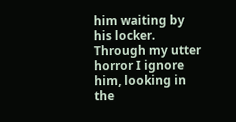him waiting by his locker. Through my utter horror I ignore him, looking in the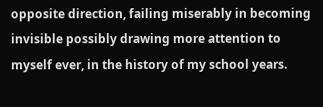opposite direction, failing miserably in becoming invisible possibly drawing more attention to myself ever, in the history of my school years.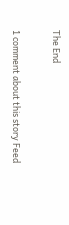The End

1 comment about this story Feed